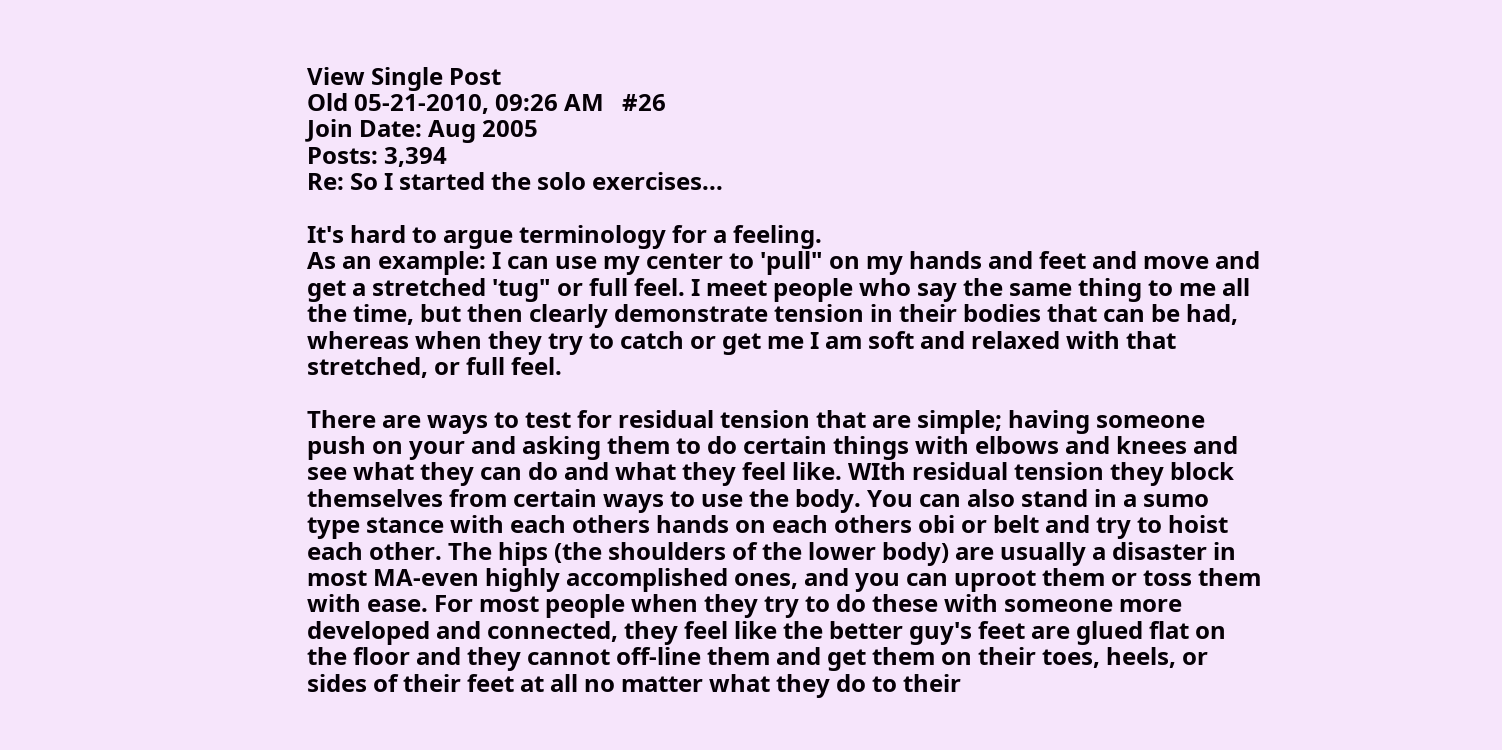View Single Post
Old 05-21-2010, 09:26 AM   #26
Join Date: Aug 2005
Posts: 3,394
Re: So I started the solo exercises...

It's hard to argue terminology for a feeling.
As an example: I can use my center to 'pull" on my hands and feet and move and get a stretched 'tug" or full feel. I meet people who say the same thing to me all the time, but then clearly demonstrate tension in their bodies that can be had, whereas when they try to catch or get me I am soft and relaxed with that stretched, or full feel.

There are ways to test for residual tension that are simple; having someone push on your and asking them to do certain things with elbows and knees and see what they can do and what they feel like. WIth residual tension they block themselves from certain ways to use the body. You can also stand in a sumo type stance with each others hands on each others obi or belt and try to hoist each other. The hips (the shoulders of the lower body) are usually a disaster in most MA-even highly accomplished ones, and you can uproot them or toss them with ease. For most people when they try to do these with someone more developed and connected, they feel like the better guy's feet are glued flat on the floor and they cannot off-line them and get them on their toes, heels, or sides of their feet at all no matter what they do to their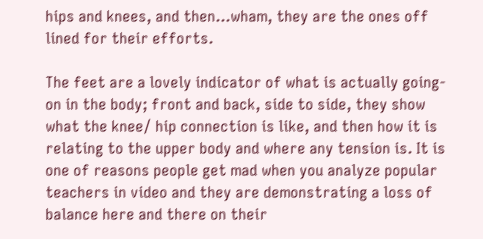hips and knees, and then...wham, they are the ones off lined for their efforts.

The feet are a lovely indicator of what is actually going-on in the body; front and back, side to side, they show what the knee/ hip connection is like, and then how it is relating to the upper body and where any tension is. It is one of reasons people get mad when you analyze popular teachers in video and they are demonstrating a loss of balance here and there on their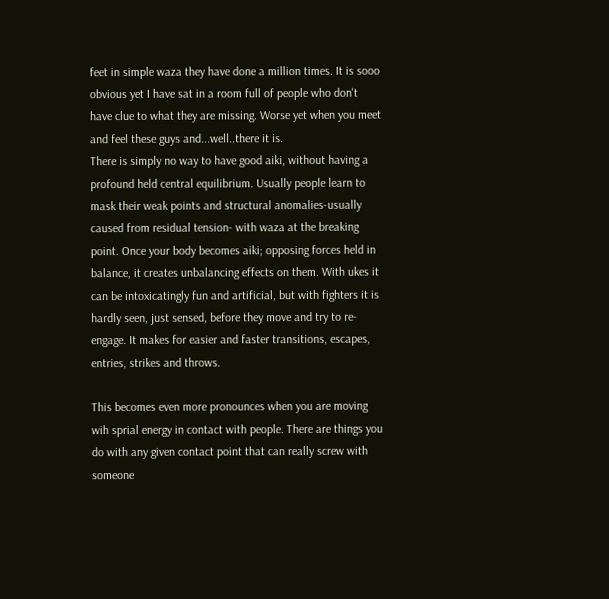feet in simple waza they have done a million times. It is sooo obvious yet I have sat in a room full of people who don't have clue to what they are missing. Worse yet when you meet and feel these guys and...well..there it is.
There is simply no way to have good aiki, without having a profound held central equilibrium. Usually people learn to mask their weak points and structural anomalies-usually caused from residual tension- with waza at the breaking point. Once your body becomes aiki; opposing forces held in balance, it creates unbalancing effects on them. With ukes it can be intoxicatingly fun and artificial, but with fighters it is hardly seen, just sensed, before they move and try to re-engage. It makes for easier and faster transitions, escapes, entries, strikes and throws.

This becomes even more pronounces when you are moving wih sprial energy in contact with people. There are things you do with any given contact point that can really screw with someone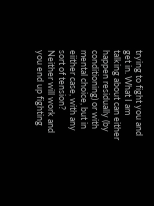trying to fight you and get in. What I am talking about can either happen residually (by conditioning) or with mental choice, but in eiither case, with any sort of tension? Neither will work and you end up fighting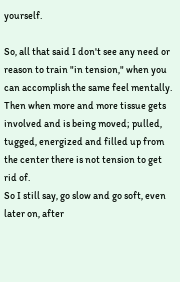yourself.

So, all that said I don't see any need or reason to train "in tension," when you can accomplish the same feel mentally. Then when more and more tissue gets involved and is being moved; pulled, tugged, energized and filled up from the center there is not tension to get rid of.
So I still say, go slow and go soft, even later on, after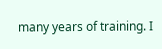many years of training. I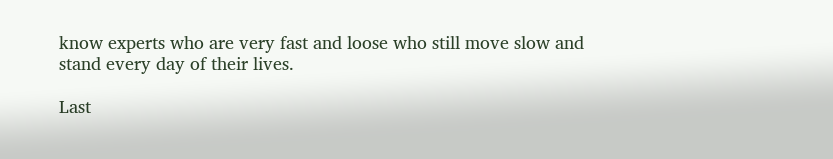know experts who are very fast and loose who still move slow and stand every day of their lives.

Last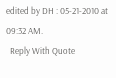edited by DH : 05-21-2010 at 09:32 AM.
  Reply With Quote